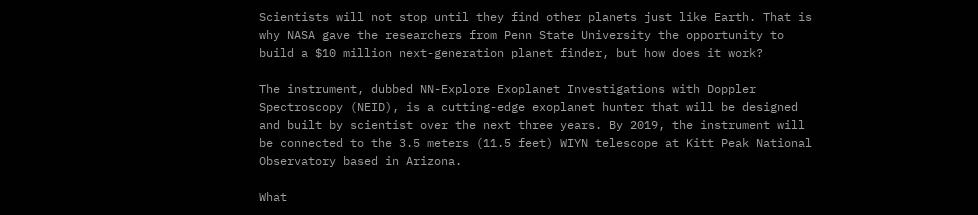Scientists will not stop until they find other planets just like Earth. That is why NASA gave the researchers from Penn State University the opportunity to build a $10 million next-generation planet finder, but how does it work?

The instrument, dubbed NN-Explore Exoplanet Investigations with Doppler Spectroscopy (NEID), is a cutting-edge exoplanet hunter that will be designed and built by scientist over the next three years. By 2019, the instrument will be connected to the 3.5 meters (11.5 feet) WIYN telescope at Kitt Peak National Observatory based in Arizona.

What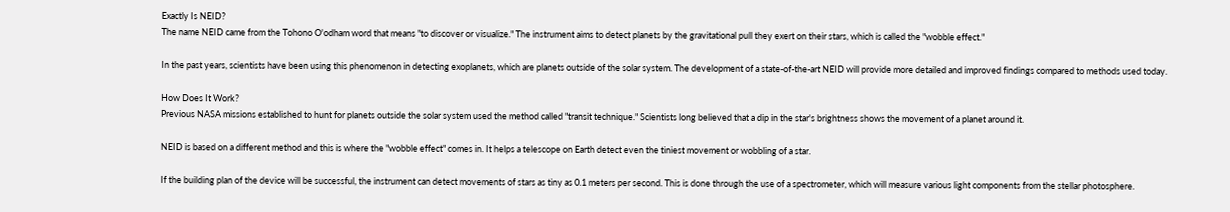Exactly Is NEID?
The name NEID came from the Tohono O'odham word that means "to discover or visualize." The instrument aims to detect planets by the gravitational pull they exert on their stars, which is called the "wobble effect."

In the past years, scientists have been using this phenomenon in detecting exoplanets, which are planets outside of the solar system. The development of a state-of-the-art NEID will provide more detailed and improved findings compared to methods used today.

How Does It Work?
Previous NASA missions established to hunt for planets outside the solar system used the method called "transit technique." Scientists long believed that a dip in the star's brightness shows the movement of a planet around it.

NEID is based on a different method and this is where the "wobble effect" comes in. It helps a telescope on Earth detect even the tiniest movement or wobbling of a star.

If the building plan of the device will be successful, the instrument can detect movements of stars as tiny as 0.1 meters per second. This is done through the use of a spectrometer, which will measure various light components from the stellar photosphere.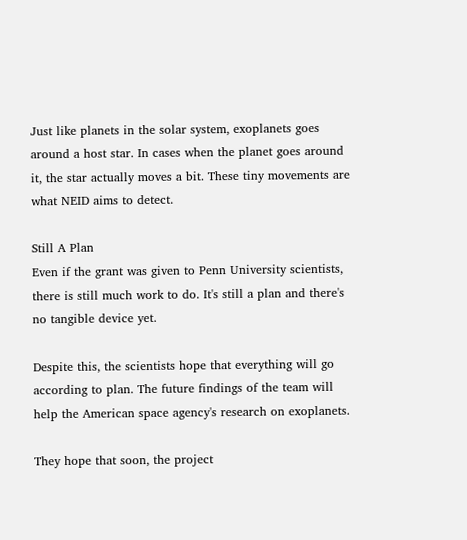Just like planets in the solar system, exoplanets goes around a host star. In cases when the planet goes around it, the star actually moves a bit. These tiny movements are what NEID aims to detect.

Still A Plan
Even if the grant was given to Penn University scientists, there is still much work to do. It's still a plan and there's no tangible device yet.

Despite this, the scientists hope that everything will go according to plan. The future findings of the team will help the American space agency's research on exoplanets.

They hope that soon, the project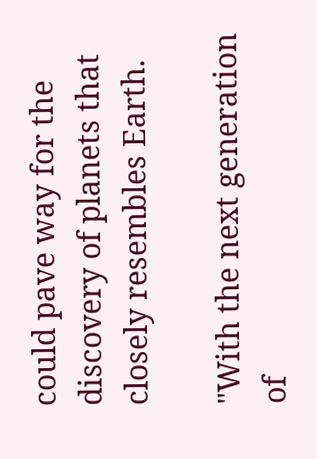could pave way for the discovery of planets that closely resembles Earth.

"With the next generation of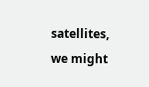satellites, we might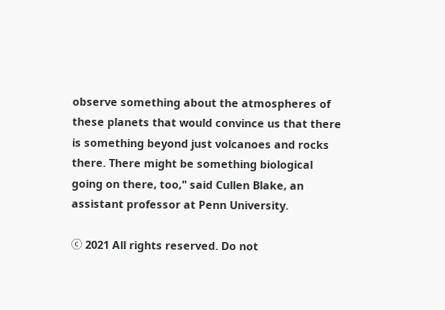observe something about the atmospheres of these planets that would convince us that there is something beyond just volcanoes and rocks there. There might be something biological going on there, too," said Cullen Blake, an assistant professor at Penn University.

ⓒ 2021 All rights reserved. Do not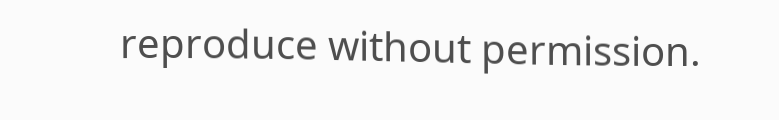reproduce without permission.